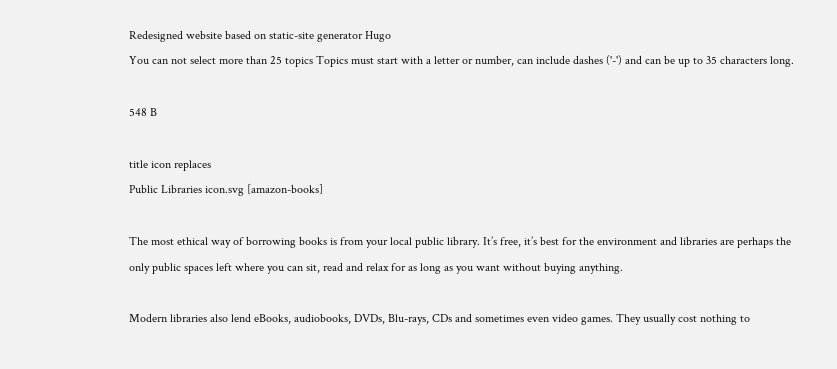Redesigned website based on static-site generator Hugo
You can not select more than 25 topics Topics must start with a letter or number, can include dashes ('-') and can be up to 35 characters long.

548 B

title icon replaces
Public Libraries icon.svg [amazon-books]

The most ethical way of borrowing books is from your local public library. It’s free, it’s best for the environment and libraries are perhaps the only public spaces left where you can sit, read and relax for as long as you want without buying anything.

Modern libraries also lend eBooks, audiobooks, DVDs, Blu-rays, CDs and sometimes even video games. They usually cost nothing to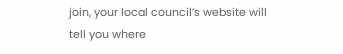join, your local council’s website will tell you where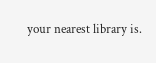your nearest library is.